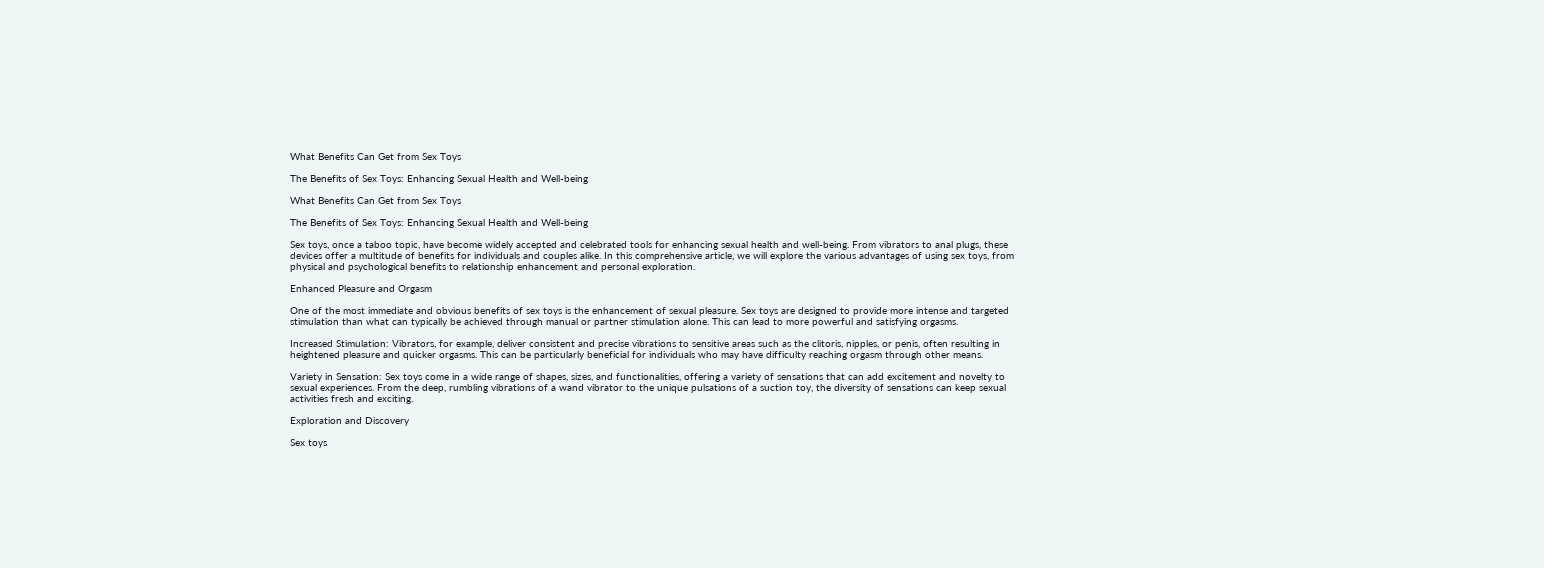What Benefits Can Get from Sex Toys

The Benefits of Sex Toys: Enhancing Sexual Health and Well-being

What Benefits Can Get from Sex Toys

The Benefits of Sex Toys: Enhancing Sexual Health and Well-being

Sex toys, once a taboo topic, have become widely accepted and celebrated tools for enhancing sexual health and well-being. From vibrators to anal plugs, these devices offer a multitude of benefits for individuals and couples alike. In this comprehensive article, we will explore the various advantages of using sex toys, from physical and psychological benefits to relationship enhancement and personal exploration.

Enhanced Pleasure and Orgasm

One of the most immediate and obvious benefits of sex toys is the enhancement of sexual pleasure. Sex toys are designed to provide more intense and targeted stimulation than what can typically be achieved through manual or partner stimulation alone. This can lead to more powerful and satisfying orgasms.

Increased Stimulation: Vibrators, for example, deliver consistent and precise vibrations to sensitive areas such as the clitoris, nipples, or penis, often resulting in heightened pleasure and quicker orgasms. This can be particularly beneficial for individuals who may have difficulty reaching orgasm through other means.

Variety in Sensation: Sex toys come in a wide range of shapes, sizes, and functionalities, offering a variety of sensations that can add excitement and novelty to sexual experiences. From the deep, rumbling vibrations of a wand vibrator to the unique pulsations of a suction toy, the diversity of sensations can keep sexual activities fresh and exciting.

Exploration and Discovery

Sex toys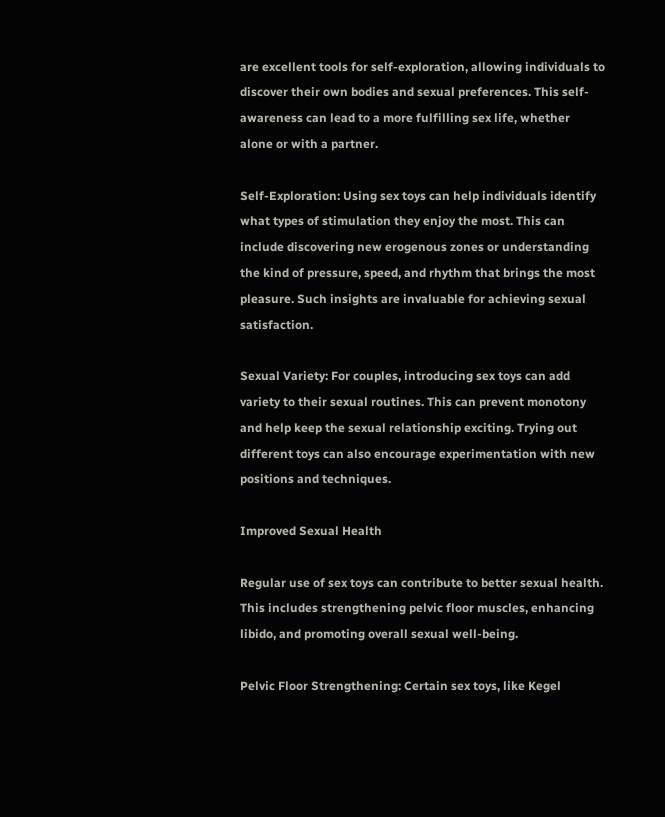are excellent tools for self-exploration, allowing individuals to discover their own bodies and sexual preferences. This self-awareness can lead to a more fulfilling sex life, whether alone or with a partner.

Self-Exploration: Using sex toys can help individuals identify what types of stimulation they enjoy the most. This can include discovering new erogenous zones or understanding the kind of pressure, speed, and rhythm that brings the most pleasure. Such insights are invaluable for achieving sexual satisfaction.

Sexual Variety: For couples, introducing sex toys can add variety to their sexual routines. This can prevent monotony and help keep the sexual relationship exciting. Trying out different toys can also encourage experimentation with new positions and techniques.

Improved Sexual Health

Regular use of sex toys can contribute to better sexual health. This includes strengthening pelvic floor muscles, enhancing libido, and promoting overall sexual well-being.

Pelvic Floor Strengthening: Certain sex toys, like Kegel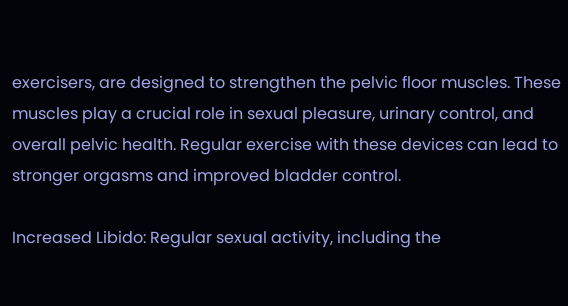exercisers, are designed to strengthen the pelvic floor muscles. These muscles play a crucial role in sexual pleasure, urinary control, and overall pelvic health. Regular exercise with these devices can lead to stronger orgasms and improved bladder control.

Increased Libido: Regular sexual activity, including the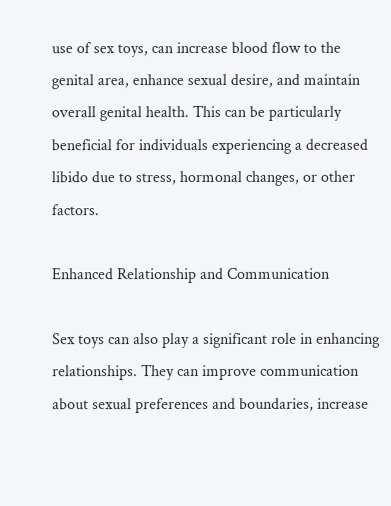use of sex toys, can increase blood flow to the genital area, enhance sexual desire, and maintain overall genital health. This can be particularly beneficial for individuals experiencing a decreased libido due to stress, hormonal changes, or other factors.

Enhanced Relationship and Communication

Sex toys can also play a significant role in enhancing relationships. They can improve communication about sexual preferences and boundaries, increase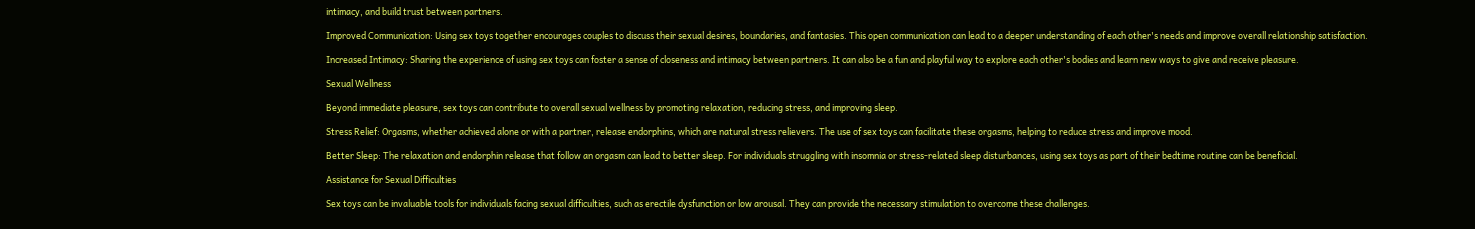intimacy, and build trust between partners.

Improved Communication: Using sex toys together encourages couples to discuss their sexual desires, boundaries, and fantasies. This open communication can lead to a deeper understanding of each other's needs and improve overall relationship satisfaction.

Increased Intimacy: Sharing the experience of using sex toys can foster a sense of closeness and intimacy between partners. It can also be a fun and playful way to explore each other's bodies and learn new ways to give and receive pleasure.

Sexual Wellness

Beyond immediate pleasure, sex toys can contribute to overall sexual wellness by promoting relaxation, reducing stress, and improving sleep.

Stress Relief: Orgasms, whether achieved alone or with a partner, release endorphins, which are natural stress relievers. The use of sex toys can facilitate these orgasms, helping to reduce stress and improve mood.

Better Sleep: The relaxation and endorphin release that follow an orgasm can lead to better sleep. For individuals struggling with insomnia or stress-related sleep disturbances, using sex toys as part of their bedtime routine can be beneficial.

Assistance for Sexual Difficulties

Sex toys can be invaluable tools for individuals facing sexual difficulties, such as erectile dysfunction or low arousal. They can provide the necessary stimulation to overcome these challenges.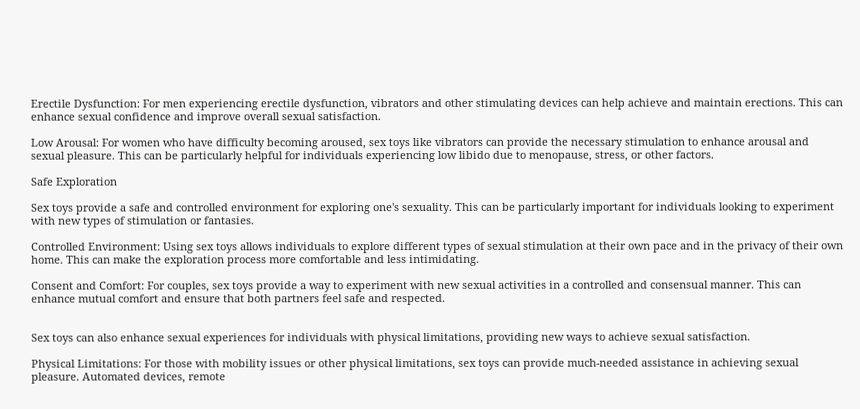Erectile Dysfunction: For men experiencing erectile dysfunction, vibrators and other stimulating devices can help achieve and maintain erections. This can enhance sexual confidence and improve overall sexual satisfaction.

Low Arousal: For women who have difficulty becoming aroused, sex toys like vibrators can provide the necessary stimulation to enhance arousal and sexual pleasure. This can be particularly helpful for individuals experiencing low libido due to menopause, stress, or other factors.

Safe Exploration

Sex toys provide a safe and controlled environment for exploring one's sexuality. This can be particularly important for individuals looking to experiment with new types of stimulation or fantasies.

Controlled Environment: Using sex toys allows individuals to explore different types of sexual stimulation at their own pace and in the privacy of their own home. This can make the exploration process more comfortable and less intimidating.

Consent and Comfort: For couples, sex toys provide a way to experiment with new sexual activities in a controlled and consensual manner. This can enhance mutual comfort and ensure that both partners feel safe and respected.


Sex toys can also enhance sexual experiences for individuals with physical limitations, providing new ways to achieve sexual satisfaction.

Physical Limitations: For those with mobility issues or other physical limitations, sex toys can provide much-needed assistance in achieving sexual pleasure. Automated devices, remote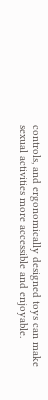controls, and ergonomically designed toys can make sexual activities more accessible and enjoyable.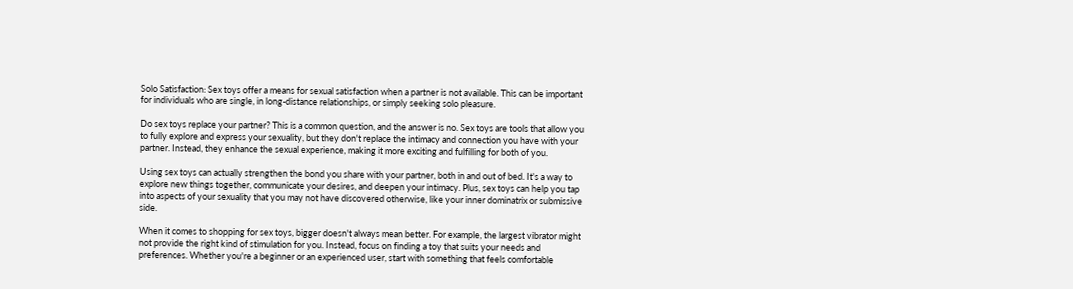Solo Satisfaction: Sex toys offer a means for sexual satisfaction when a partner is not available. This can be important for individuals who are single, in long-distance relationships, or simply seeking solo pleasure.

Do sex toys replace your partner? This is a common question, and the answer is no. Sex toys are tools that allow you to fully explore and express your sexuality, but they don't replace the intimacy and connection you have with your partner. Instead, they enhance the sexual experience, making it more exciting and fulfilling for both of you.

Using sex toys can actually strengthen the bond you share with your partner, both in and out of bed. It's a way to explore new things together, communicate your desires, and deepen your intimacy. Plus, sex toys can help you tap into aspects of your sexuality that you may not have discovered otherwise, like your inner dominatrix or submissive side.

When it comes to shopping for sex toys, bigger doesn't always mean better. For example, the largest vibrator might not provide the right kind of stimulation for you. Instead, focus on finding a toy that suits your needs and preferences. Whether you're a beginner or an experienced user, start with something that feels comfortable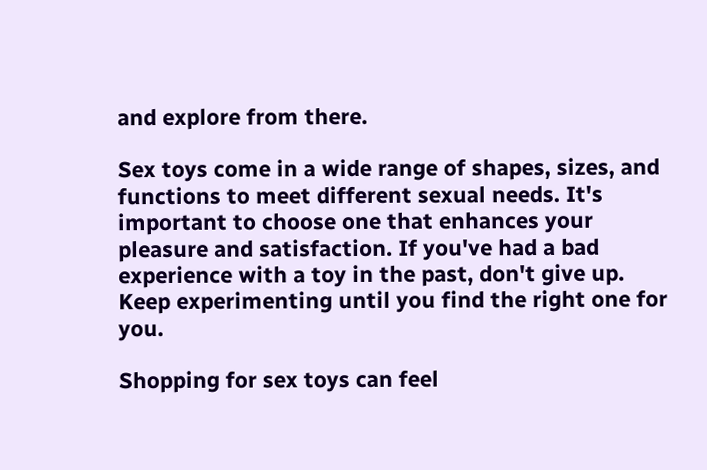and explore from there.

Sex toys come in a wide range of shapes, sizes, and functions to meet different sexual needs. It's important to choose one that enhances your pleasure and satisfaction. If you've had a bad experience with a toy in the past, don't give up. Keep experimenting until you find the right one for you.

Shopping for sex toys can feel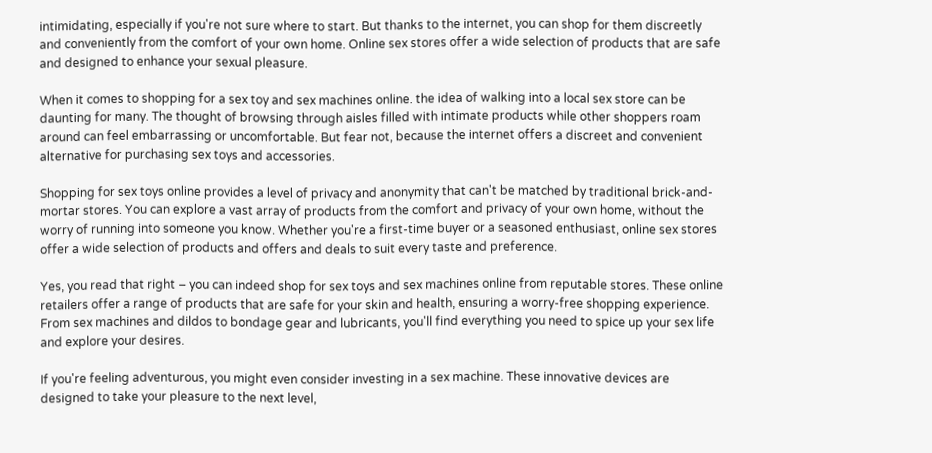intimidating, especially if you're not sure where to start. But thanks to the internet, you can shop for them discreetly and conveniently from the comfort of your own home. Online sex stores offer a wide selection of products that are safe and designed to enhance your sexual pleasure.

When it comes to shopping for a sex toy and sex machines online. the idea of walking into a local sex store can be daunting for many. The thought of browsing through aisles filled with intimate products while other shoppers roam around can feel embarrassing or uncomfortable. But fear not, because the internet offers a discreet and convenient alternative for purchasing sex toys and accessories.

Shopping for sex toys online provides a level of privacy and anonymity that can't be matched by traditional brick-and-mortar stores. You can explore a vast array of products from the comfort and privacy of your own home, without the worry of running into someone you know. Whether you're a first-time buyer or a seasoned enthusiast, online sex stores offer a wide selection of products and offers and deals to suit every taste and preference.

Yes, you read that right – you can indeed shop for sex toys and sex machines online from reputable stores. These online retailers offer a range of products that are safe for your skin and health, ensuring a worry-free shopping experience. From sex machines and dildos to bondage gear and lubricants, you'll find everything you need to spice up your sex life and explore your desires.

If you're feeling adventurous, you might even consider investing in a sex machine. These innovative devices are designed to take your pleasure to the next level,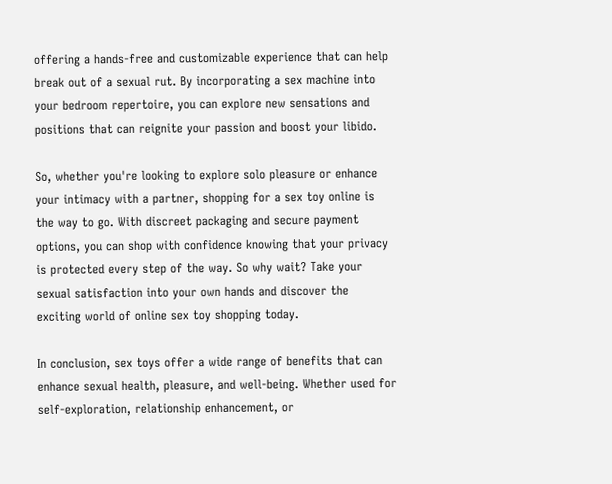offering a hands-free and customizable experience that can help break out of a sexual rut. By incorporating a sex machine into your bedroom repertoire, you can explore new sensations and positions that can reignite your passion and boost your libido.

So, whether you're looking to explore solo pleasure or enhance your intimacy with a partner, shopping for a sex toy online is the way to go. With discreet packaging and secure payment options, you can shop with confidence knowing that your privacy is protected every step of the way. So why wait? Take your sexual satisfaction into your own hands and discover the exciting world of online sex toy shopping today.

In conclusion, sex toys offer a wide range of benefits that can enhance sexual health, pleasure, and well-being. Whether used for self-exploration, relationship enhancement, or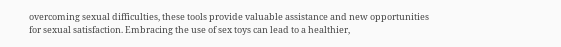overcoming sexual difficulties, these tools provide valuable assistance and new opportunities for sexual satisfaction. Embracing the use of sex toys can lead to a healthier,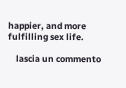happier, and more fulfilling sex life.

    lascia un commento